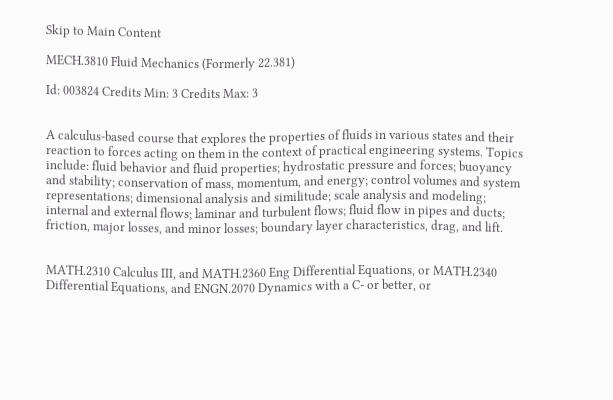Skip to Main Content

MECH.3810 Fluid Mechanics (Formerly 22.381)

Id: 003824 Credits Min: 3 Credits Max: 3


A calculus-based course that explores the properties of fluids in various states and their reaction to forces acting on them in the context of practical engineering systems. Topics include: fluid behavior and fluid properties; hydrostatic pressure and forces; buoyancy and stability; conservation of mass, momentum, and energy; control volumes and system representations; dimensional analysis and similitude; scale analysis and modeling; internal and external flows; laminar and turbulent flows; fluid flow in pipes and ducts; friction, major losses, and minor losses; boundary layer characteristics, drag, and lift.


MATH.2310 Calculus III, and MATH.2360 Eng Differential Equations, or MATH.2340 Differential Equations, and ENGN.2070 Dynamics with a C- or better, or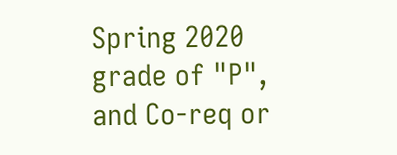Spring 2020 grade of "P", and Co-req or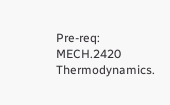Pre-req: MECH.2420 Thermodynamics.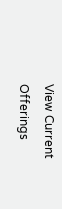View Current Offerings